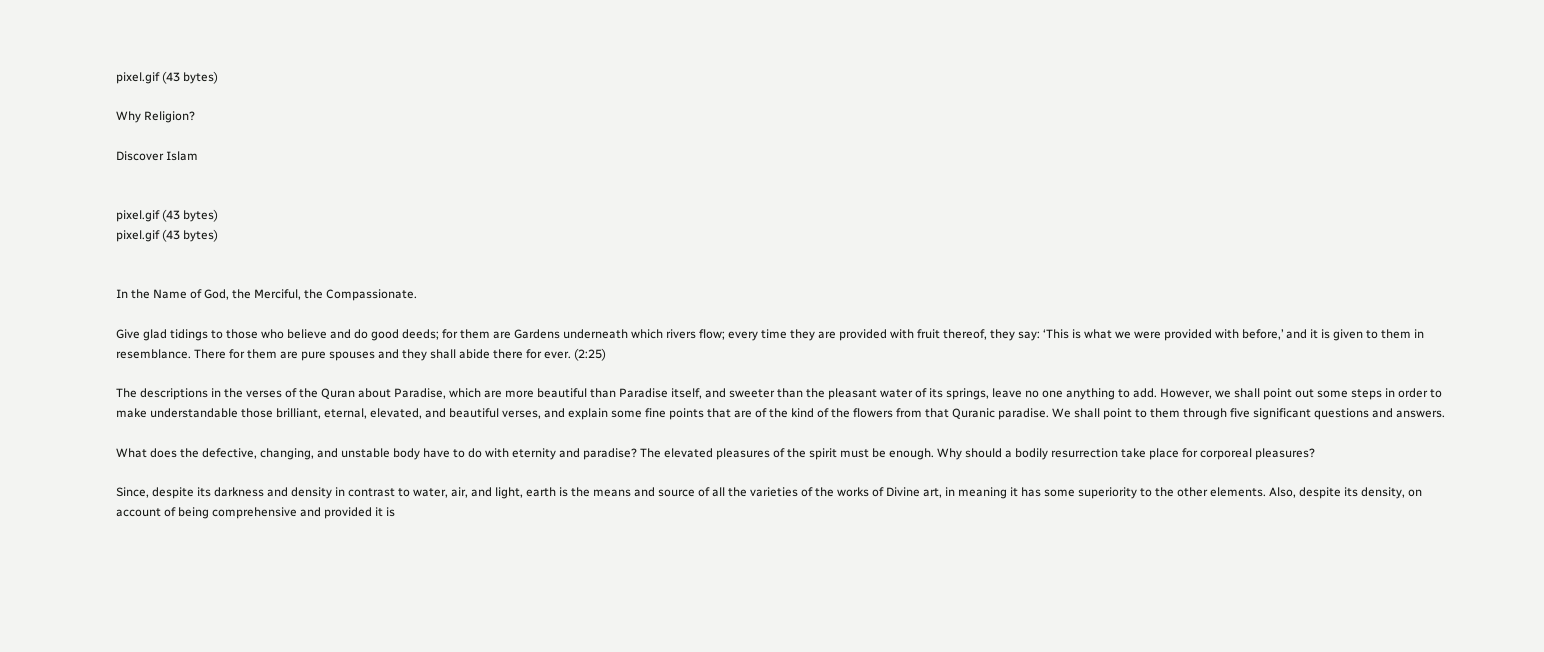pixel.gif (43 bytes)

Why Religion?

Discover Islam


pixel.gif (43 bytes)
pixel.gif (43 bytes)


In the Name of God, the Merciful, the Compassionate.

Give glad tidings to those who believe and do good deeds; for them are Gardens underneath which rivers flow; every time they are provided with fruit thereof, they say: ‘This is what we were provided with before,’ and it is given to them in resemblance. There for them are pure spouses and they shall abide there for ever. (2:25)

The descriptions in the verses of the Quran about Paradise, which are more beautiful than Paradise itself, and sweeter than the pleasant water of its springs, leave no one anything to add. However, we shall point out some steps in order to make understandable those brilliant, eternal, elevated, and beautiful verses, and explain some fine points that are of the kind of the flowers from that Quranic paradise. We shall point to them through five significant questions and answers.

What does the defective, changing, and unstable body have to do with eternity and paradise? The elevated pleasures of the spirit must be enough. Why should a bodily resurrection take place for corporeal pleasures?

Since, despite its darkness and density in contrast to water, air, and light, earth is the means and source of all the varieties of the works of Divine art, in meaning it has some superiority to the other elements. Also, despite its density, on account of being comprehensive and provided it is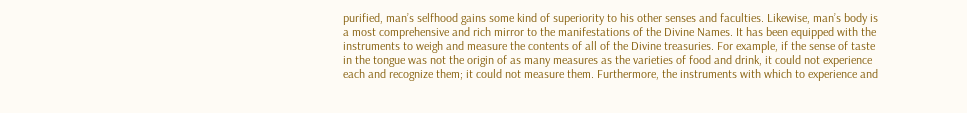purified, man’s selfhood gains some kind of superiority to his other senses and faculties. Likewise, man’s body is a most comprehensive and rich mirror to the manifestations of the Divine Names. It has been equipped with the instruments to weigh and measure the contents of all of the Divine treasuries. For example, if the sense of taste in the tongue was not the origin of as many measures as the varieties of food and drink, it could not experience each and recognize them; it could not measure them. Furthermore, the instruments with which to experience and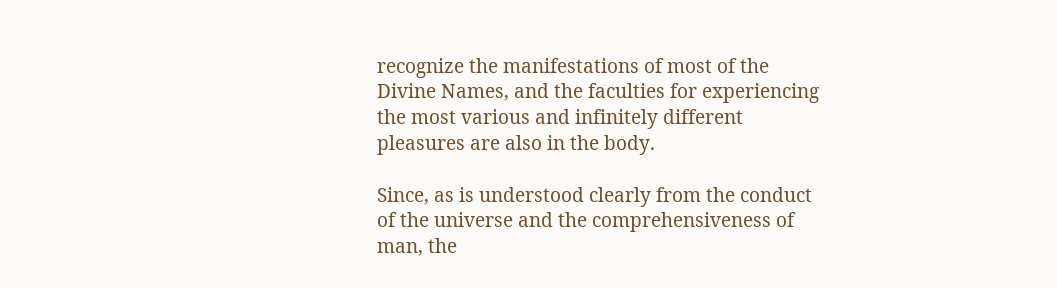recognize the manifestations of most of the Divine Names, and the faculties for experiencing the most various and infinitely different pleasures are also in the body.

Since, as is understood clearly from the conduct of the universe and the comprehensiveness of man, the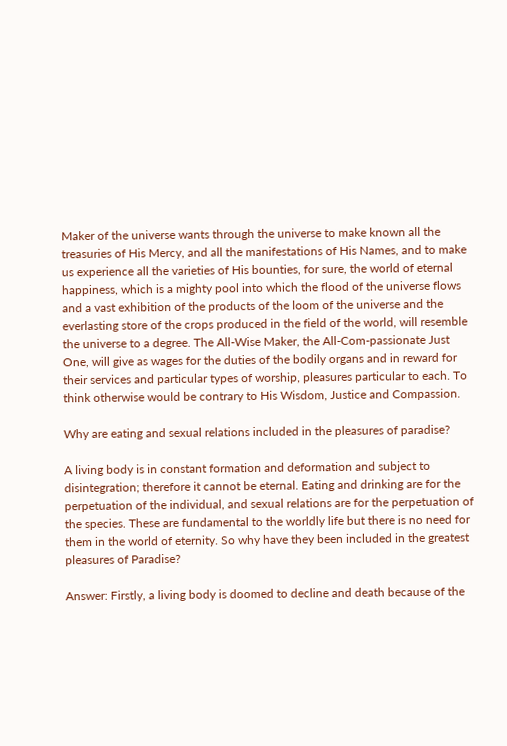Maker of the universe wants through the universe to make known all the treasuries of His Mercy, and all the manifestations of His Names, and to make us experience all the varieties of His bounties, for sure, the world of eternal happiness, which is a mighty pool into which the flood of the universe flows and a vast exhibition of the products of the loom of the universe and the everlasting store of the crops produced in the field of the world, will resemble the universe to a degree. The All-Wise Maker, the All-Com-passionate Just One, will give as wages for the duties of the bodily organs and in reward for their services and particular types of worship, pleasures particular to each. To think otherwise would be contrary to His Wisdom, Justice and Compassion.

Why are eating and sexual relations included in the pleasures of paradise?

A living body is in constant formation and deformation and subject to disintegration; therefore it cannot be eternal. Eating and drinking are for the perpetuation of the individual, and sexual relations are for the perpetuation of the species. These are fundamental to the worldly life but there is no need for them in the world of eternity. So why have they been included in the greatest pleasures of Paradise?

Answer: Firstly, a living body is doomed to decline and death because of the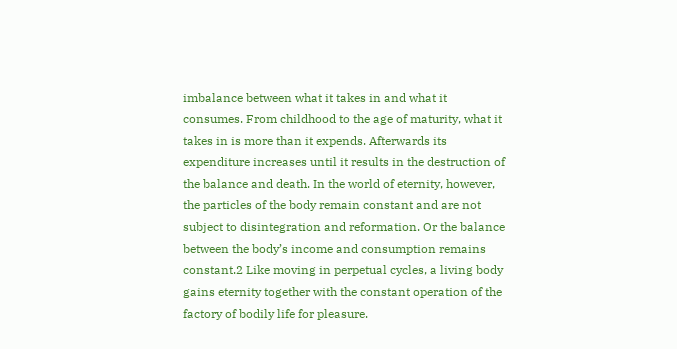imbalance between what it takes in and what it consumes. From childhood to the age of maturity, what it takes in is more than it expends. Afterwards its expenditure increases until it results in the destruction of the balance and death. In the world of eternity, however, the particles of the body remain constant and are not subject to disintegration and reformation. Or the balance between the body’s income and consumption remains constant.2 Like moving in perpetual cycles, a living body gains eternity together with the constant operation of the factory of bodily life for pleasure.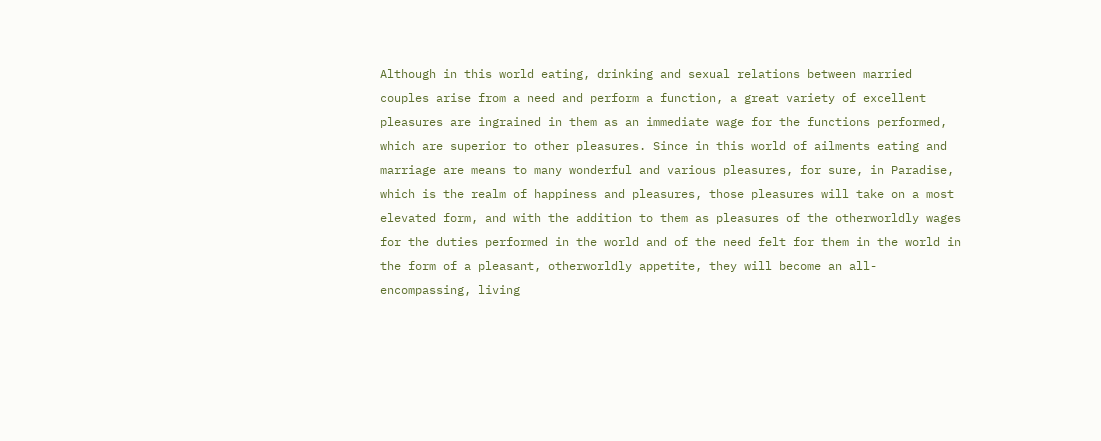Although in this world eating, drinking and sexual relations between married couples arise from a need and perform a function, a great variety of excellent pleasures are ingrained in them as an immediate wage for the functions performed, which are superior to other pleasures. Since in this world of ailments eating and marriage are means to many wonderful and various pleasures, for sure, in Paradise, which is the realm of happiness and pleasures, those pleasures will take on a most elevated form, and with the addition to them as pleasures of the otherworldly wages for the duties performed in the world and of the need felt for them in the world in the form of a pleasant, otherworldly appetite, they will become an all-encompassing, living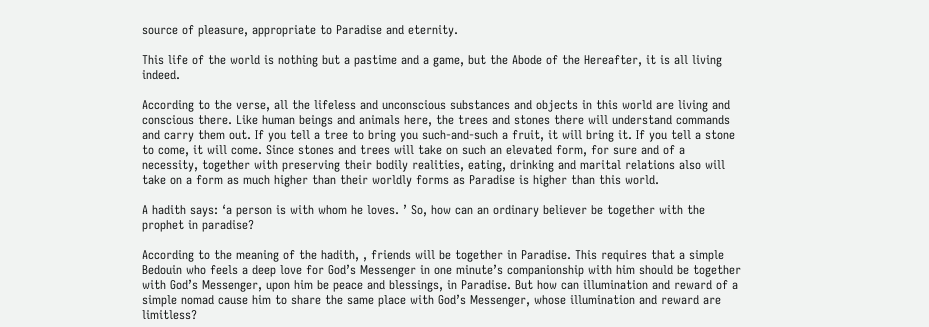source of pleasure, appropriate to Paradise and eternity.

This life of the world is nothing but a pastime and a game, but the Abode of the Hereafter, it is all living indeed.

According to the verse, all the lifeless and unconscious substances and objects in this world are living and conscious there. Like human beings and animals here, the trees and stones there will understand commands and carry them out. If you tell a tree to bring you such-and-such a fruit, it will bring it. If you tell a stone to come, it will come. Since stones and trees will take on such an elevated form, for sure and of a necessity, together with preserving their bodily realities, eating, drinking and marital relations also will take on a form as much higher than their worldly forms as Paradise is higher than this world.

A hadith says: ‘a person is with whom he loves. ’ So, how can an ordinary believer be together with the prophet in paradise?

According to the meaning of the hadith, , friends will be together in Paradise. This requires that a simple Bedouin who feels a deep love for God’s Messenger in one minute’s companionship with him should be together with God’s Messenger, upon him be peace and blessings, in Paradise. But how can illumination and reward of a simple nomad cause him to share the same place with God’s Messenger, whose illumination and reward are limitless?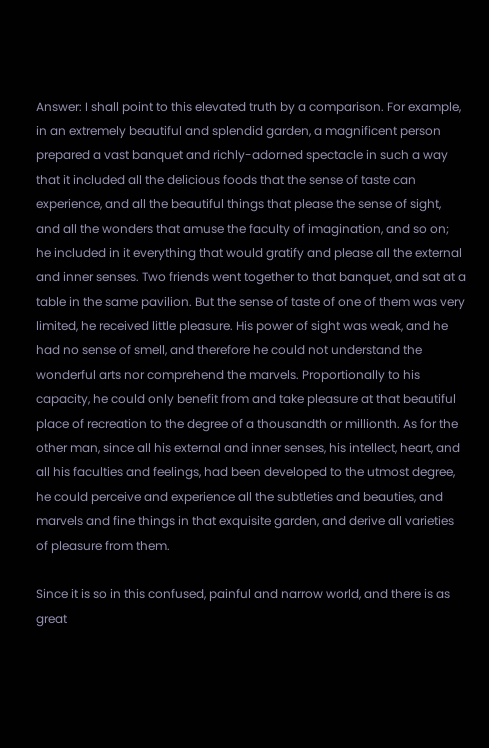Answer: I shall point to this elevated truth by a comparison. For example, in an extremely beautiful and splendid garden, a magnificent person prepared a vast banquet and richly-adorned spectacle in such a way that it included all the delicious foods that the sense of taste can experience, and all the beautiful things that please the sense of sight, and all the wonders that amuse the faculty of imagination, and so on; he included in it everything that would gratify and please all the external and inner senses. Two friends went together to that banquet, and sat at a table in the same pavilion. But the sense of taste of one of them was very limited, he received little pleasure. His power of sight was weak, and he had no sense of smell, and therefore he could not understand the wonderful arts nor comprehend the marvels. Proportionally to his capacity, he could only benefit from and take pleasure at that beautiful place of recreation to the degree of a thousandth or millionth. As for the other man, since all his external and inner senses, his intellect, heart, and all his faculties and feelings, had been developed to the utmost degree, he could perceive and experience all the subtleties and beauties, and marvels and fine things in that exquisite garden, and derive all varieties of pleasure from them.

Since it is so in this confused, painful and narrow world, and there is as great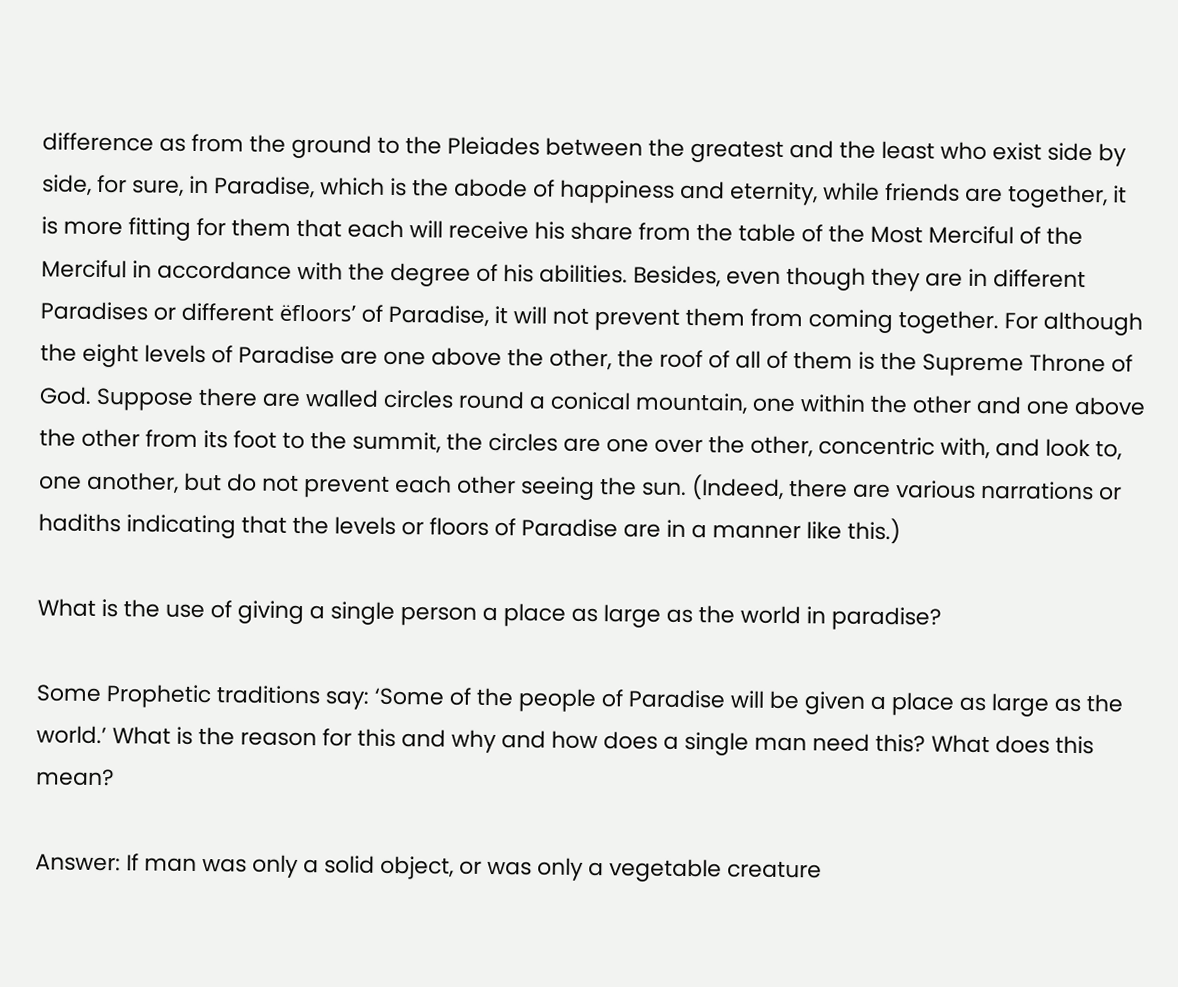difference as from the ground to the Pleiades between the greatest and the least who exist side by side, for sure, in Paradise, which is the abode of happiness and eternity, while friends are together, it is more fitting for them that each will receive his share from the table of the Most Merciful of the Merciful in accordance with the degree of his abilities. Besides, even though they are in different Paradises or different ëfloors’ of Paradise, it will not prevent them from coming together. For although the eight levels of Paradise are one above the other, the roof of all of them is the Supreme Throne of God. Suppose there are walled circles round a conical mountain, one within the other and one above the other from its foot to the summit, the circles are one over the other, concentric with, and look to, one another, but do not prevent each other seeing the sun. (Indeed, there are various narrations or hadiths indicating that the levels or floors of Paradise are in a manner like this.)

What is the use of giving a single person a place as large as the world in paradise?

Some Prophetic traditions say: ‘Some of the people of Paradise will be given a place as large as the world.’ What is the reason for this and why and how does a single man need this? What does this mean?

Answer: If man was only a solid object, or was only a vegetable creature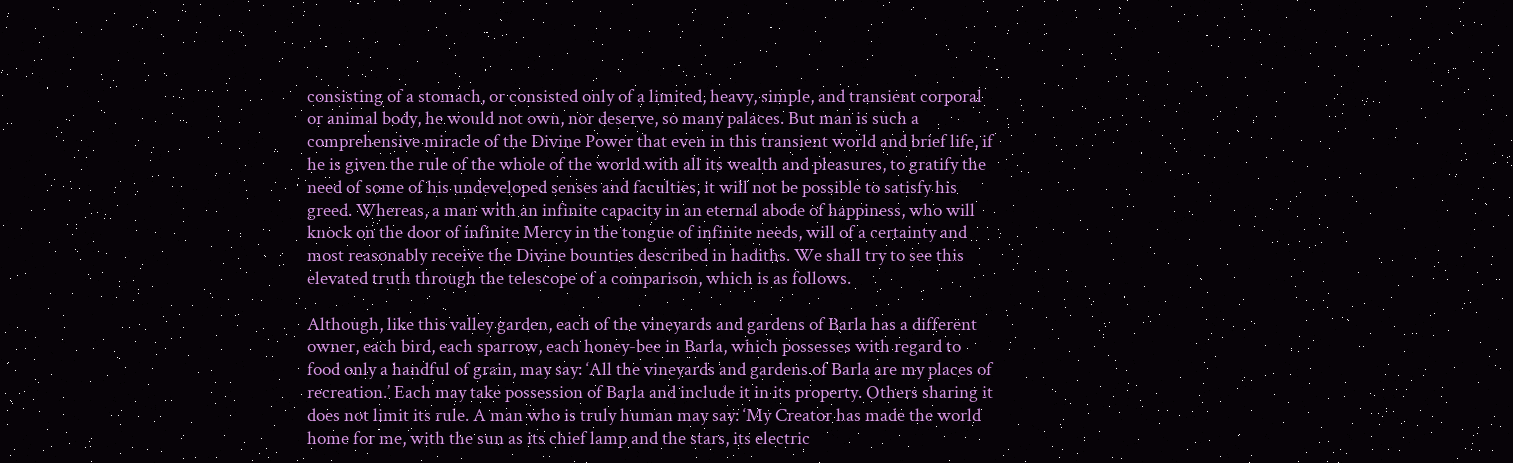consisting of a stomach, or consisted only of a limited, heavy, simple, and transient corporal or animal body, he would not own, nor deserve, so many palaces. But man is such a comprehensive miracle of the Divine Power that even in this transient world and brief life, if he is given the rule of the whole of the world with all its wealth and pleasures, to gratify the need of some of his undeveloped senses and faculties, it will not be possible to satisfy his greed. Whereas, a man with an infinite capacity in an eternal abode of happiness, who will knock on the door of infinite Mercy in the tongue of infinite needs, will of a certainty and most reasonably receive the Divine bounties described in hadiths. We shall try to see this elevated truth through the telescope of a comparison, which is as follows.

Although, like this valley garden, each of the vineyards and gardens of Barla has a different owner, each bird, each sparrow, each honey-bee in Barla, which possesses with regard to food only a handful of grain, may say: ‘All the vineyards and gardens of Barla are my places of recreation.’ Each may take possession of Barla and include it in its property. Others sharing it does not limit its rule. A man who is truly human may say: ‘My Creator has made the world home for me, with the sun as its chief lamp and the stars, its electric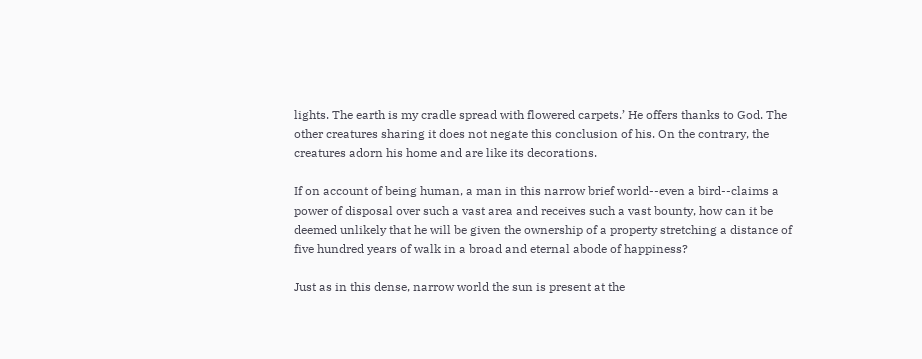lights. The earth is my cradle spread with flowered carpets.’ He offers thanks to God. The other creatures sharing it does not negate this conclusion of his. On the contrary, the creatures adorn his home and are like its decorations.

If on account of being human, a man in this narrow brief world--even a bird--claims a power of disposal over such a vast area and receives such a vast bounty, how can it be deemed unlikely that he will be given the ownership of a property stretching a distance of five hundred years of walk in a broad and eternal abode of happiness?

Just as in this dense, narrow world the sun is present at the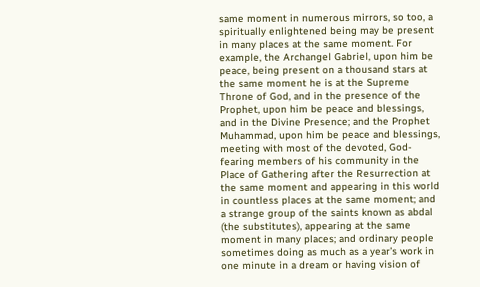same moment in numerous mirrors, so too, a spiritually enlightened being may be present in many places at the same moment. For example, the Archangel Gabriel, upon him be peace, being present on a thousand stars at the same moment he is at the Supreme Throne of God, and in the presence of the Prophet, upon him be peace and blessings, and in the Divine Presence; and the Prophet Muhammad, upon him be peace and blessings, meeting with most of the devoted, God-fearing members of his community in the Place of Gathering after the Resurrection at the same moment and appearing in this world in countless places at the same moment; and a strange group of the saints known as abdal (the substitutes), appearing at the same moment in many places; and ordinary people sometimes doing as much as a year’s work in one minute in a dream or having vision of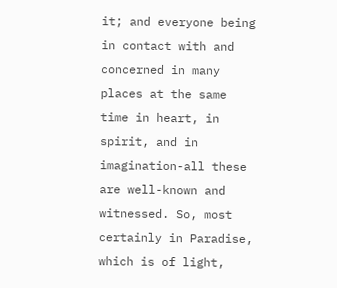it; and everyone being in contact with and concerned in many places at the same time in heart, in spirit, and in imagination-all these are well-known and witnessed. So, most certainly in Paradise, which is of light,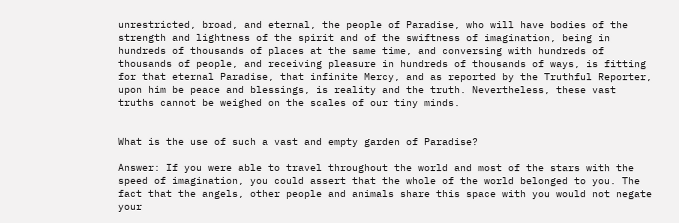unrestricted, broad, and eternal, the people of Paradise, who will have bodies of the strength and lightness of the spirit and of the swiftness of imagination, being in hundreds of thousands of places at the same time, and conversing with hundreds of thousands of people, and receiving pleasure in hundreds of thousands of ways, is fitting for that eternal Paradise, that infinite Mercy, and as reported by the Truthful Reporter, upon him be peace and blessings, is reality and the truth. Nevertheless, these vast truths cannot be weighed on the scales of our tiny minds.


What is the use of such a vast and empty garden of Paradise?

Answer: If you were able to travel throughout the world and most of the stars with the speed of imagination, you could assert that the whole of the world belonged to you. The fact that the angels, other people and animals share this space with you would not negate your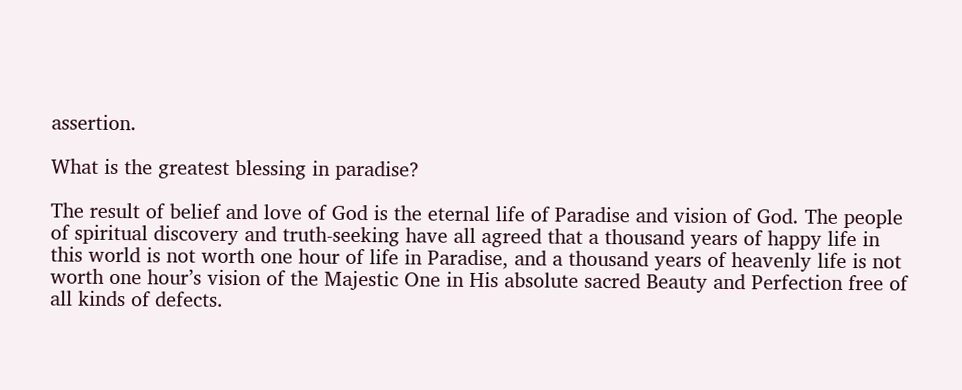assertion.

What is the greatest blessing in paradise?

The result of belief and love of God is the eternal life of Paradise and vision of God. The people of spiritual discovery and truth-seeking have all agreed that a thousand years of happy life in this world is not worth one hour of life in Paradise, and a thousand years of heavenly life is not worth one hour’s vision of the Majestic One in His absolute sacred Beauty and Perfection free of all kinds of defects.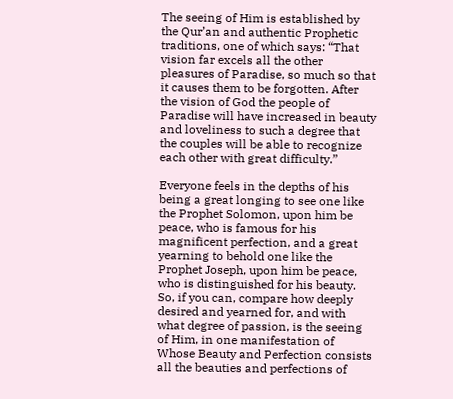The seeing of Him is established by the Qur’an and authentic Prophetic traditions, one of which says: “That vision far excels all the other pleasures of Paradise, so much so that it causes them to be forgotten. After the vision of God the people of Paradise will have increased in beauty and loveliness to such a degree that the couples will be able to recognize each other with great difficulty.”

Everyone feels in the depths of his being a great longing to see one like the Prophet Solomon, upon him be peace, who is famous for his magnificent perfection, and a great yearning to behold one like the Prophet Joseph, upon him be peace, who is distinguished for his beauty. So, if you can, compare how deeply desired and yearned for, and with what degree of passion, is the seeing of Him, in one manifestation of Whose Beauty and Perfection consists all the beauties and perfections of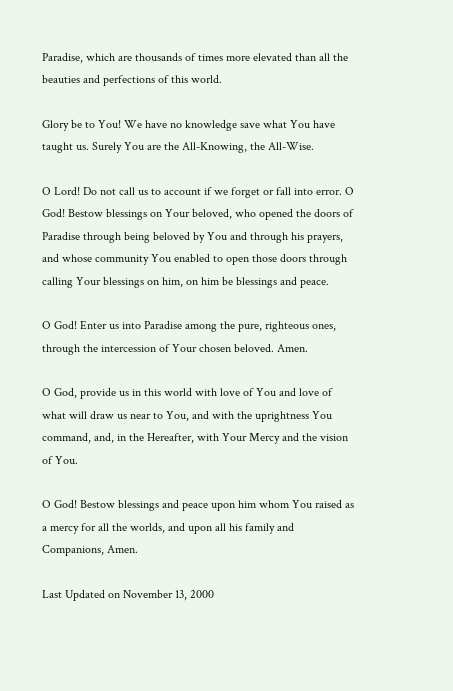Paradise, which are thousands of times more elevated than all the beauties and perfections of this world.

Glory be to You! We have no knowledge save what You have taught us. Surely You are the All-Knowing, the All-Wise.

O Lord! Do not call us to account if we forget or fall into error. O God! Bestow blessings on Your beloved, who opened the doors of Paradise through being beloved by You and through his prayers, and whose community You enabled to open those doors through calling Your blessings on him, on him be blessings and peace.

O God! Enter us into Paradise among the pure, righteous ones, through the intercession of Your chosen beloved. Amen.

O God, provide us in this world with love of You and love of what will draw us near to You, and with the uprightness You command, and, in the Hereafter, with Your Mercy and the vision of You.

O God! Bestow blessings and peace upon him whom You raised as a mercy for all the worlds, and upon all his family and Companions, Amen.

Last Updated on November 13, 2000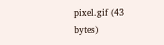pixel.gif (43 bytes)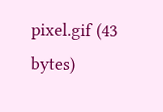pixel.gif (43 bytes)